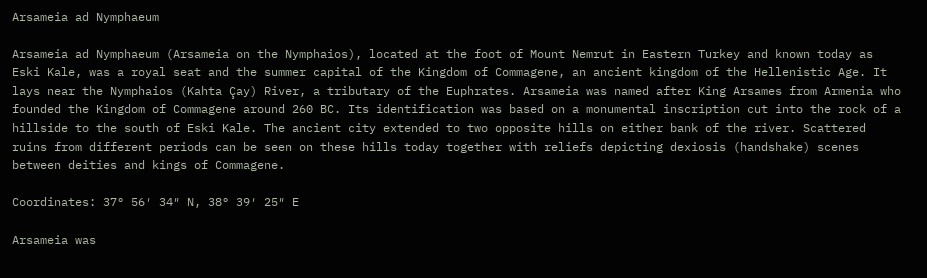Arsameia ad Nymphaeum

Arsameia ad Nymphaeum (Arsameia on the Nymphaios), located at the foot of Mount Nemrut in Eastern Turkey and known today as Eski Kale, was a royal seat and the summer capital of the Kingdom of Commagene, an ancient kingdom of the Hellenistic Age. It lays near the Nymphaios (Kahta Çay) River, a tributary of the Euphrates. Arsameia was named after King Arsames from Armenia who founded the Kingdom of Commagene around 260 BC. Its identification was based on a monumental inscription cut into the rock of a hillside to the south of Eski Kale. The ancient city extended to two opposite hills on either bank of the river. Scattered ruins from different periods can be seen on these hills today together with reliefs depicting dexiosis (handshake) scenes between deities and kings of Commagene.

Coordinates: 37° 56′ 34″ N, 38° 39′ 25″ E

Arsameia was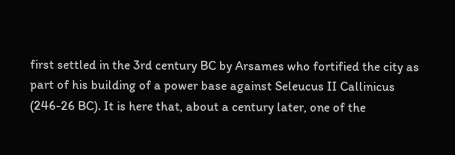first settled in the 3rd century BC by Arsames who fortified the city as part of his building of a power base against Seleucus II Callinicus (246-26 BC). It is here that, about a century later, one of the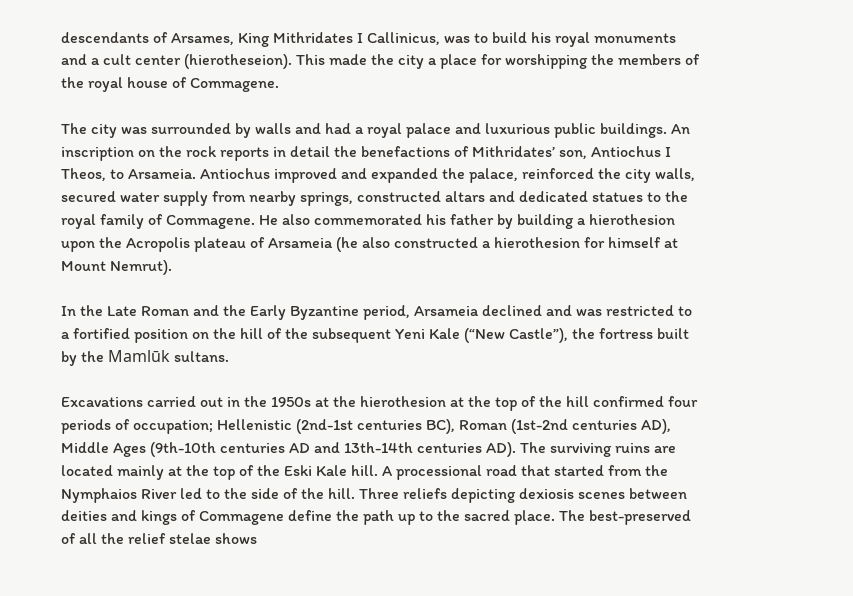descendants of Arsames, King Mithridates I Callinicus, was to build his royal monuments and a cult center (hierotheseion). This made the city a place for worshipping the members of the royal house of Commagene.

The city was surrounded by walls and had a royal palace and luxurious public buildings. An inscription on the rock reports in detail the benefactions of Mithridates’ son, Antiochus I Theos, to Arsameia. Antiochus improved and expanded the palace, reinforced the city walls, secured water supply from nearby springs, constructed altars and dedicated statues to the royal family of Commagene. He also commemorated his father by building a hierothesion upon the Acropolis plateau of Arsameia (he also constructed a hierothesion for himself at Mount Nemrut).

In the Late Roman and the Early Byzantine period, Arsameia declined and was restricted to a fortified position on the hill of the subsequent Yeni Kale (“New Castle”), the fortress built by the Mamlūk sultans.

Excavations carried out in the 1950s at the hierothesion at the top of the hill confirmed four periods of occupation; Hellenistic (2nd-1st centuries BC), Roman (1st-2nd centuries AD), Middle Ages (9th-10th centuries AD and 13th-14th centuries AD). The surviving ruins are located mainly at the top of the Eski Kale hill. A processional road that started from the Nymphaios River led to the side of the hill. Three reliefs depicting dexiosis scenes between deities and kings of Commagene define the path up to the sacred place. The best-preserved of all the relief stelae shows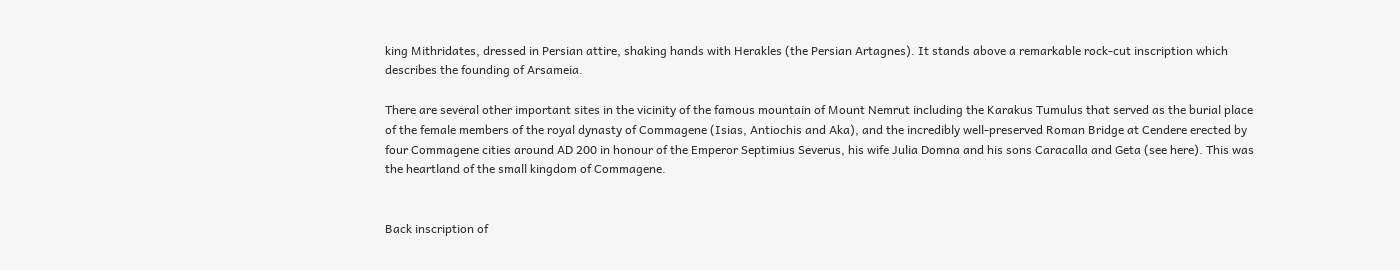king Mithridates, dressed in Persian attire, shaking hands with Herakles (the Persian Artagnes). It stands above a remarkable rock-cut inscription which describes the founding of Arsameia.

There are several other important sites in the vicinity of the famous mountain of Mount Nemrut including the Karakus Tumulus that served as the burial place of the female members of the royal dynasty of Commagene (Isias, Antiochis and Aka), and the incredibly well-preserved Roman Bridge at Cendere erected by four Commagene cities around AD 200 in honour of the Emperor Septimius Severus, his wife Julia Domna and his sons Caracalla and Geta (see here). This was the heartland of the small kingdom of Commagene.


Back inscription of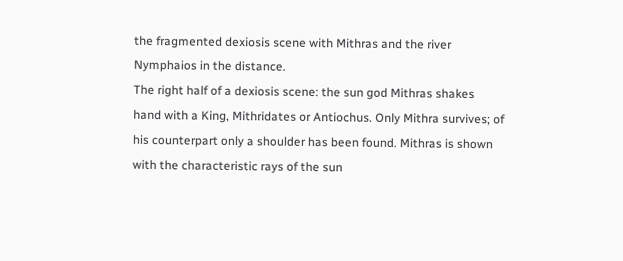the fragmented dexiosis scene with Mithras and the river Nymphaios in the distance.
The right half of a dexiosis scene: the sun god Mithras shakes hand with a King, Mithridates or Antiochus. Only Mithra survives; of his counterpart only a shoulder has been found. Mithras is shown with the characteristic rays of the sun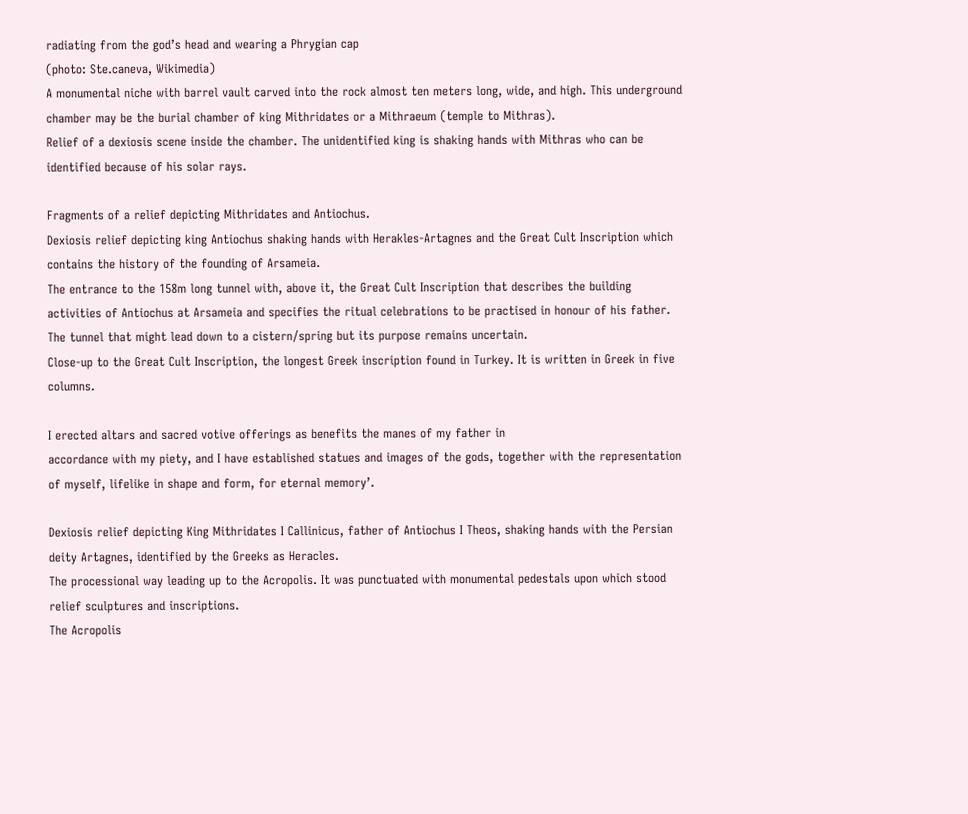radiating from the god’s head and wearing a Phrygian cap
(photo: Ste.caneva, Wikimedia)
A monumental niche with barrel vault carved into the rock almost ten meters long, wide, and high. This underground chamber may be the burial chamber of king Mithridates or a Mithraeum (temple to Mithras).
Relief of a dexiosis scene inside the chamber. The unidentified king is shaking hands with Mithras who can be identified because of his solar rays.

Fragments of a relief depicting Mithridates and Antiochus.
Dexiosis relief depicting king Antiochus shaking hands with Herakles-Artagnes and the Great Cult Inscription which contains the history of the founding of Arsameia.
The entrance to the 158m long tunnel with, above it, the Great Cult Inscription that describes the building activities of Antiochus at Arsameia and specifies the ritual celebrations to be practised in honour of his father. The tunnel that might lead down to a cistern/spring but its purpose remains uncertain.
Close-up to the Great Cult Inscription, the longest Greek inscription found in Turkey. It is written in Greek in five columns.

I erected altars and sacred votive offerings as benefits the manes of my father in
accordance with my piety, and I have established statues and images of the gods, together with the representation of myself, lifelike in shape and form, for eternal memory’.

Dexiosis relief depicting King Mithridates I Callinicus, father of Antiochus I Theos, shaking hands with the Persian deity Artagnes, identified by the Greeks as Heracles.
The processional way leading up to the Acropolis. It was punctuated with monumental pedestals upon which stood relief sculptures and inscriptions.
The Acropolis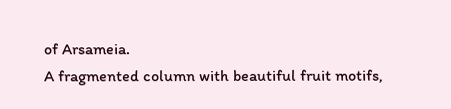of Arsameia.
A fragmented column with beautiful fruit motifs,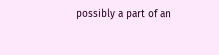possibly a part of an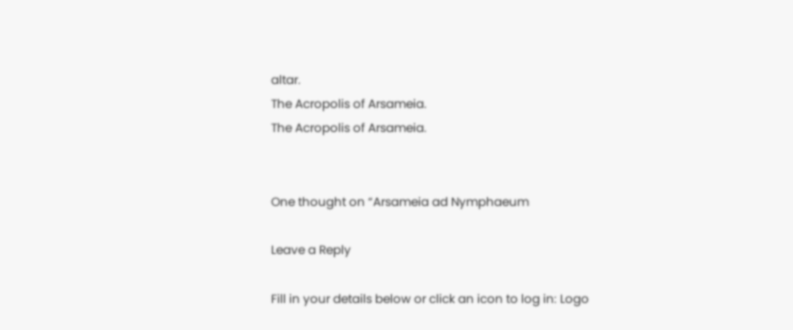altar.
The Acropolis of Arsameia.
The Acropolis of Arsameia.


One thought on “Arsameia ad Nymphaeum

Leave a Reply

Fill in your details below or click an icon to log in: Logo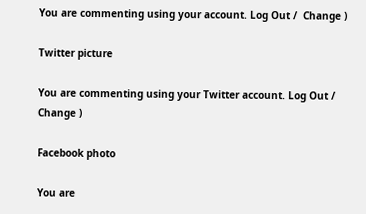You are commenting using your account. Log Out /  Change )

Twitter picture

You are commenting using your Twitter account. Log Out /  Change )

Facebook photo

You are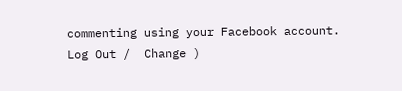commenting using your Facebook account. Log Out /  Change )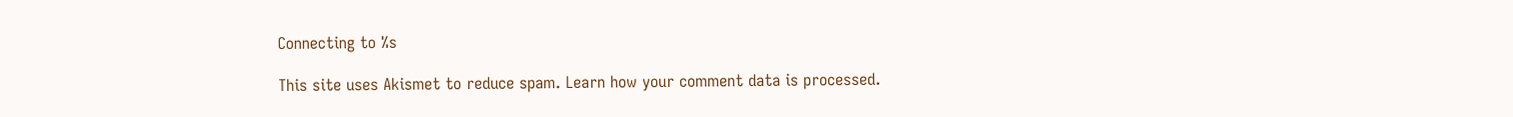Connecting to %s

This site uses Akismet to reduce spam. Learn how your comment data is processed.